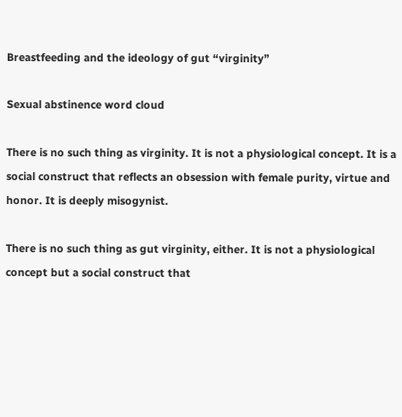Breastfeeding and the ideology of gut “virginity”

Sexual abstinence word cloud

There is no such thing as virginity. It is not a physiological concept. It is a social construct that reflects an obsession with female purity, virtue and honor. It is deeply misogynist.

There is no such thing as gut virginity, either. It is not a physiological concept but a social construct that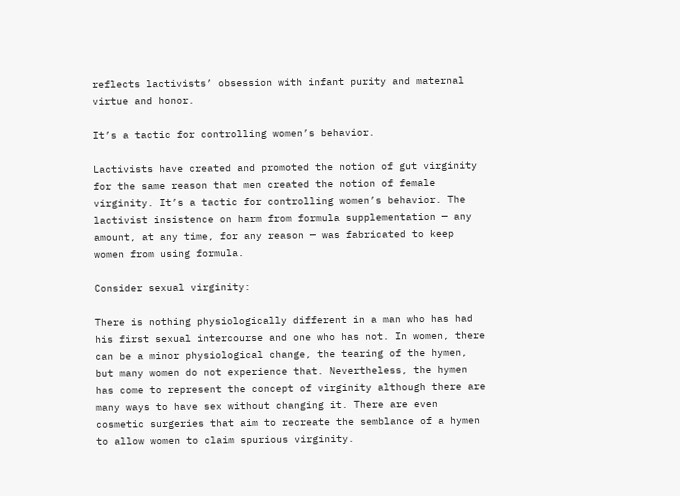reflects lactivists’ obsession with infant purity and maternal virtue and honor.

It’s a tactic for controlling women’s behavior.

Lactivists have created and promoted the notion of gut virginity for the same reason that men created the notion of female virginity. It’s a tactic for controlling women’s behavior. The lactivist insistence on harm from formula supplementation — any amount, at any time, for any reason — was fabricated to keep women from using formula.

Consider sexual virginity:

There is nothing physiologically different in a man who has had his first sexual intercourse and one who has not. In women, there can be a minor physiological change, the tearing of the hymen, but many women do not experience that. Nevertheless, the hymen has come to represent the concept of virginity although there are many ways to have sex without changing it. There are even cosmetic surgeries that aim to recreate the semblance of a hymen to allow women to claim spurious virginity.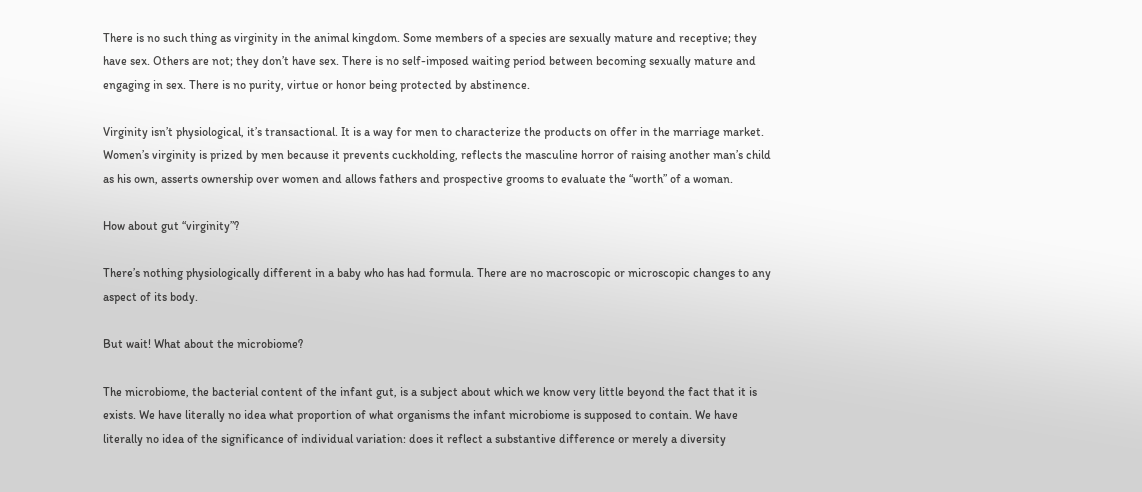There is no such thing as virginity in the animal kingdom. Some members of a species are sexually mature and receptive; they have sex. Others are not; they don’t have sex. There is no self-imposed waiting period between becoming sexually mature and engaging in sex. There is no purity, virtue or honor being protected by abstinence.

Virginity isn’t physiological, it’s transactional. It is a way for men to characterize the products on offer in the marriage market. Women’s virginity is prized by men because it prevents cuckholding, reflects the masculine horror of raising another man’s child as his own, asserts ownership over women and allows fathers and prospective grooms to evaluate the “worth” of a woman.

How about gut “virginity”?

There’s nothing physiologically different in a baby who has had formula. There are no macroscopic or microscopic changes to any aspect of its body.

But wait! What about the microbiome?

The microbiome, the bacterial content of the infant gut, is a subject about which we know very little beyond the fact that it is exists. We have literally no idea what proportion of what organisms the infant microbiome is supposed to contain. We have literally no idea of the significance of individual variation: does it reflect a substantive difference or merely a diversity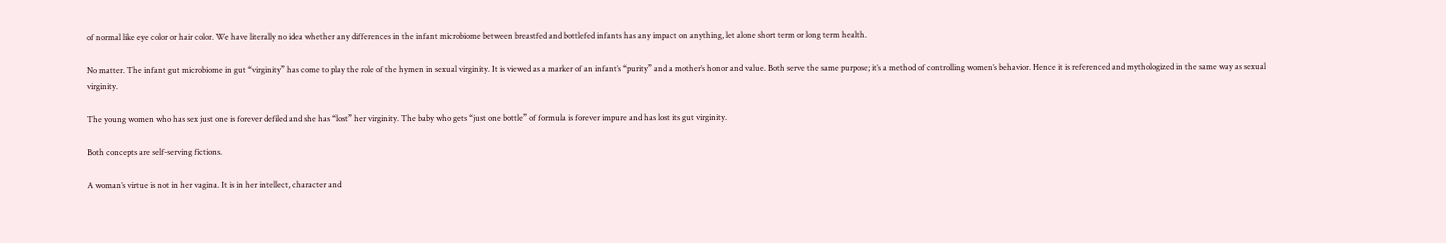of normal like eye color or hair color. We have literally no idea whether any differences in the infant microbiome between breastfed and bottlefed infants has any impact on anything, let alone short term or long term health.

No matter. The infant gut microbiome in gut “virginity” has come to play the role of the hymen in sexual virginity. It is viewed as a marker of an infant’s “purity” and a mother’s honor and value. Both serve the same purpose; it’s a method of controlling women’s behavior. Hence it is referenced and mythologized in the same way as sexual virginity.

The young women who has sex just one is forever defiled and she has “lost” her virginity. The baby who gets “just one bottle” of formula is forever impure and has lost its gut virginity.

Both concepts are self-serving fictions.

A woman’s virtue is not in her vagina. It is in her intellect, character and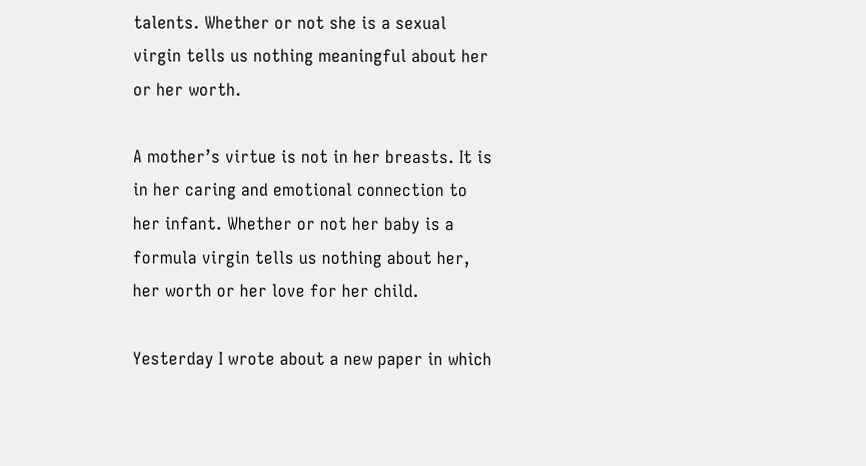talents. Whether or not she is a sexual virgin tells us nothing meaningful about her or her worth.

A mother’s virtue is not in her breasts. It is in her caring and emotional connection to her infant. Whether or not her baby is a formula virgin tells us nothing about her, her worth or her love for her child.

Yesterday I wrote about a new paper in which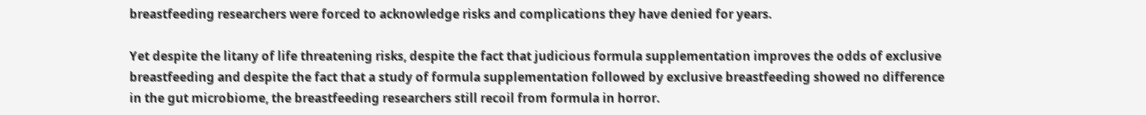breastfeeding researchers were forced to acknowledge risks and complications they have denied for years.

Yet despite the litany of life threatening risks, despite the fact that judicious formula supplementation improves the odds of exclusive breastfeeding and despite the fact that a study of formula supplementation followed by exclusive breastfeeding showed no difference in the gut microbiome, the breastfeeding researchers still recoil from formula in horror.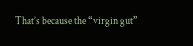That’s because the “virgin gut”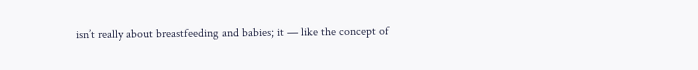isn’t really about breastfeeding and babies; it — like the concept of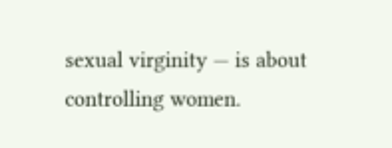sexual virginity — is about controlling women.